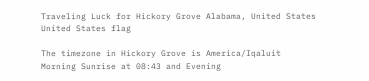Traveling Luck for Hickory Grove Alabama, United States United States flag

The timezone in Hickory Grove is America/Iqaluit
Morning Sunrise at 08:43 and Evening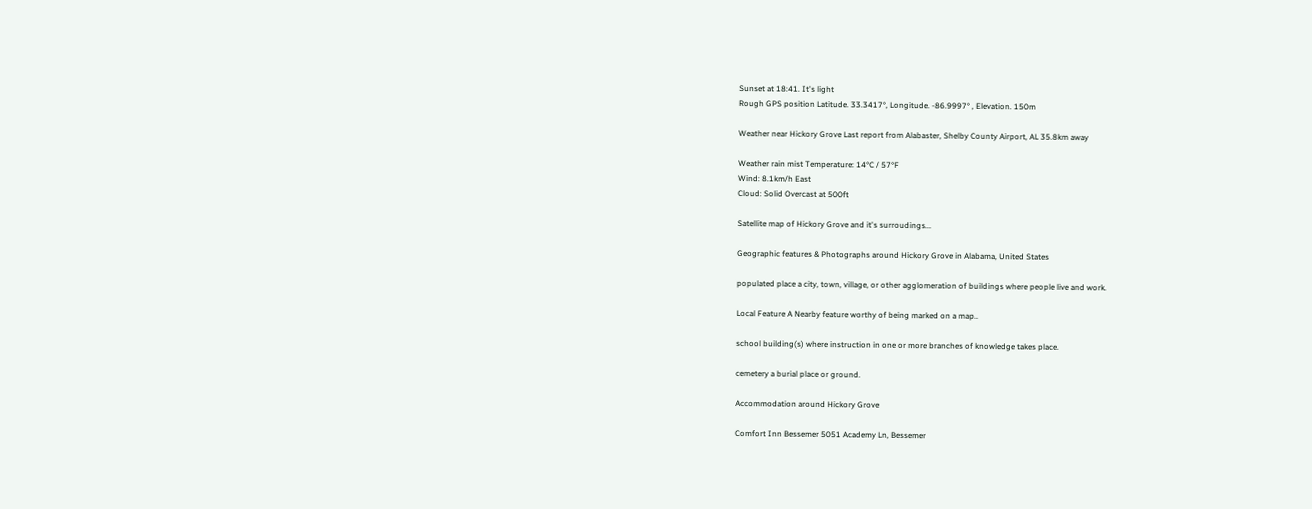Sunset at 18:41. It's light
Rough GPS position Latitude. 33.3417°, Longitude. -86.9997° , Elevation. 150m

Weather near Hickory Grove Last report from Alabaster, Shelby County Airport, AL 35.8km away

Weather rain mist Temperature: 14°C / 57°F
Wind: 8.1km/h East
Cloud: Solid Overcast at 500ft

Satellite map of Hickory Grove and it's surroudings...

Geographic features & Photographs around Hickory Grove in Alabama, United States

populated place a city, town, village, or other agglomeration of buildings where people live and work.

Local Feature A Nearby feature worthy of being marked on a map..

school building(s) where instruction in one or more branches of knowledge takes place.

cemetery a burial place or ground.

Accommodation around Hickory Grove

Comfort Inn Bessemer 5051 Academy Ln, Bessemer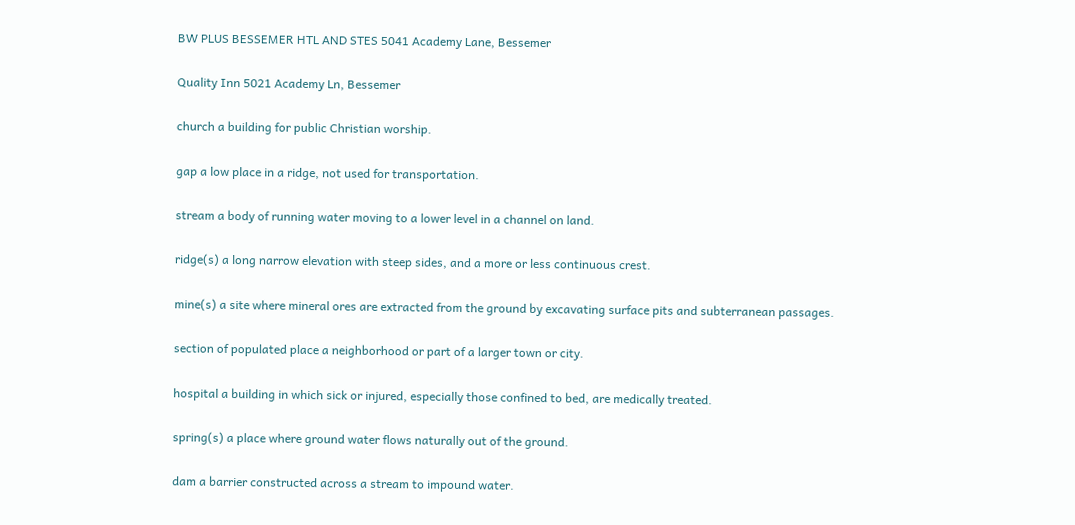BW PLUS BESSEMER HTL AND STES 5041 Academy Lane, Bessemer

Quality Inn 5021 Academy Ln, Bessemer

church a building for public Christian worship.

gap a low place in a ridge, not used for transportation.

stream a body of running water moving to a lower level in a channel on land.

ridge(s) a long narrow elevation with steep sides, and a more or less continuous crest.

mine(s) a site where mineral ores are extracted from the ground by excavating surface pits and subterranean passages.

section of populated place a neighborhood or part of a larger town or city.

hospital a building in which sick or injured, especially those confined to bed, are medically treated.

spring(s) a place where ground water flows naturally out of the ground.

dam a barrier constructed across a stream to impound water.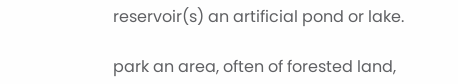reservoir(s) an artificial pond or lake.

park an area, often of forested land,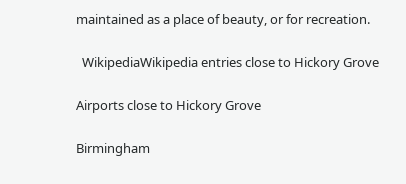maintained as a place of beauty, or for recreation.

  WikipediaWikipedia entries close to Hickory Grove

Airports close to Hickory Grove

Birmingham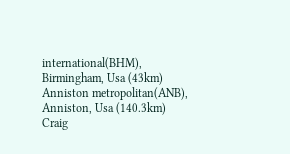international(BHM), Birmingham, Usa (43km)
Anniston metropolitan(ANB), Anniston, Usa (140.3km)
Craig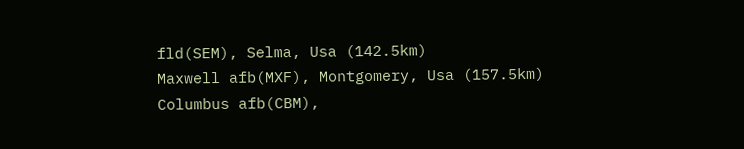fld(SEM), Selma, Usa (142.5km)
Maxwell afb(MXF), Montgomery, Usa (157.5km)
Columbus afb(CBM),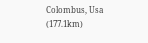Colombus, Usa (177.1km)